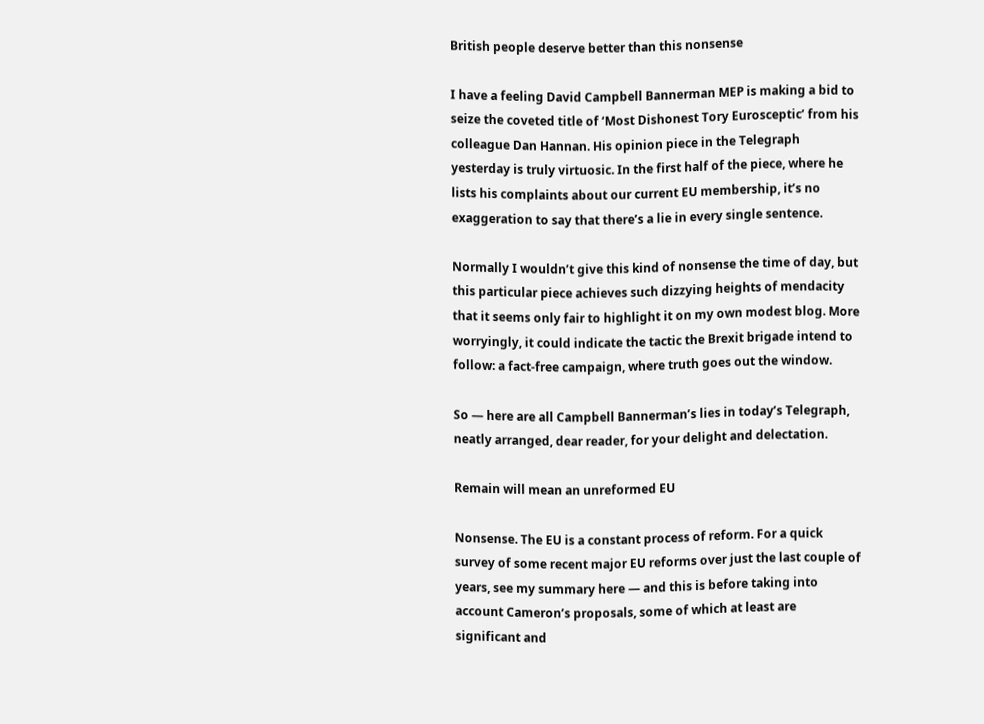British people deserve better than this nonsense

I have a feeling David Campbell Bannerman MEP is making a bid to seize the coveted title of ‘Most Dishonest Tory Eurosceptic’ from his colleague Dan Hannan. His opinion piece in the Telegraph yesterday is truly virtuosic. In the first half of the piece, where he lists his complaints about our current EU membership, it’s no exaggeration to say that there’s a lie in every single sentence.

Normally I wouldn’t give this kind of nonsense the time of day, but this particular piece achieves such dizzying heights of mendacity that it seems only fair to highlight it on my own modest blog. More worryingly, it could indicate the tactic the Brexit brigade intend to follow: a fact-free campaign, where truth goes out the window.

So — here are all Campbell Bannerman’s lies in today’s Telegraph, neatly arranged, dear reader, for your delight and delectation.

Remain will mean an unreformed EU

Nonsense. The EU is a constant process of reform. For a quick survey of some recent major EU reforms over just the last couple of years, see my summary here — and this is before taking into account Cameron’s proposals, some of which at least are significant and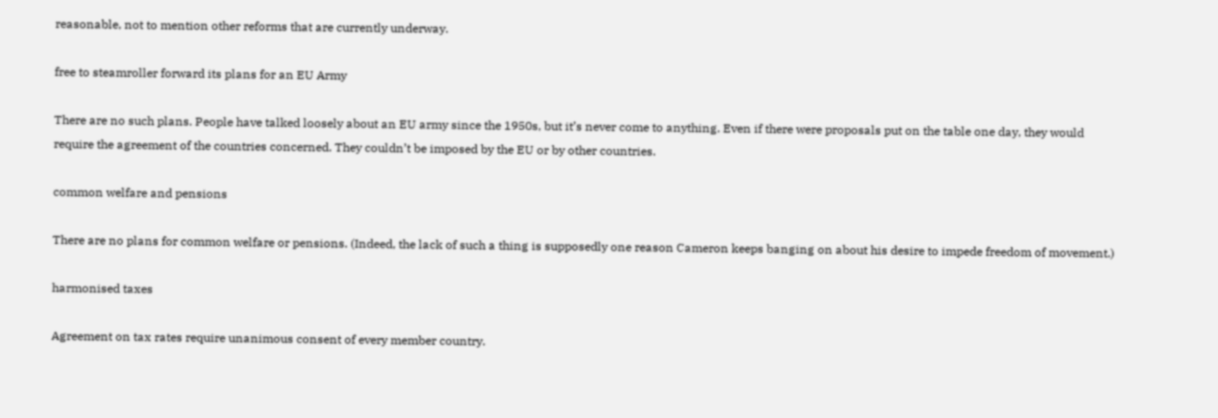reasonable, not to mention other reforms that are currently underway.

free to steamroller forward its plans for an EU Army

There are no such plans. People have talked loosely about an EU army since the 1950s, but it’s never come to anything. Even if there were proposals put on the table one day, they would require the agreement of the countries concerned. They couldn’t be imposed by the EU or by other countries.

common welfare and pensions

There are no plans for common welfare or pensions. (Indeed, the lack of such a thing is supposedly one reason Cameron keeps banging on about his desire to impede freedom of movement.)

harmonised taxes

Agreement on tax rates require unanimous consent of every member country.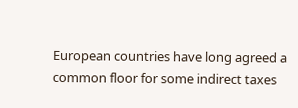European countries have long agreed a common floor for some indirect taxes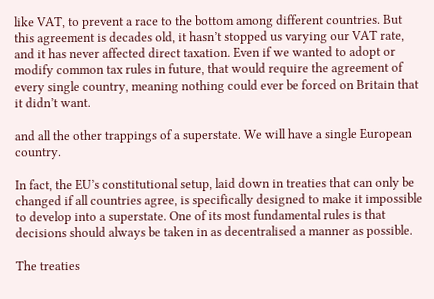like VAT, to prevent a race to the bottom among different countries. But this agreement is decades old, it hasn’t stopped us varying our VAT rate, and it has never affected direct taxation. Even if we wanted to adopt or modify common tax rules in future, that would require the agreement of every single country, meaning nothing could ever be forced on Britain that it didn’t want.

and all the other trappings of a superstate. We will have a single European country.

In fact, the EU’s constitutional setup, laid down in treaties that can only be changed if all countries agree, is specifically designed to make it impossible to develop into a superstate. One of its most fundamental rules is that decisions should always be taken in as decentralised a manner as possible.

The treaties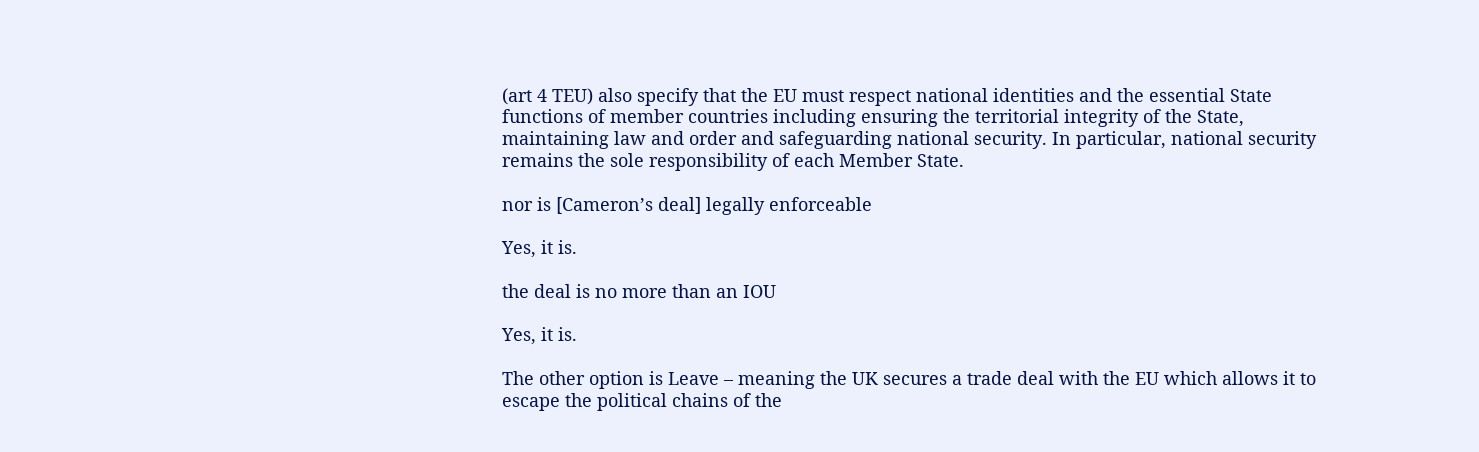(art 4 TEU) also specify that the EU must respect national identities and the essential State functions of member countries including ensuring the territorial integrity of the State, maintaining law and order and safeguarding national security. In particular, national security remains the sole responsibility of each Member State.

nor is [Cameron’s deal] legally enforceable

Yes, it is.

the deal is no more than an IOU

Yes, it is.

The other option is Leave – meaning the UK secures a trade deal with the EU which allows it to escape the political chains of the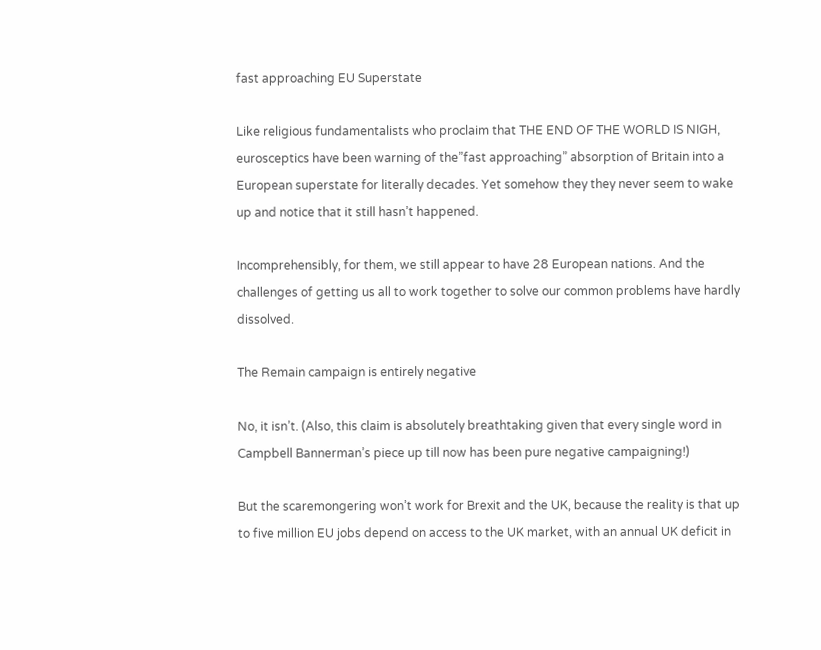fast approaching EU Superstate

Like religious fundamentalists who proclaim that THE END OF THE WORLD IS NIGH, eurosceptics have been warning of the”fast approaching” absorption of Britain into a European superstate for literally decades. Yet somehow they they never seem to wake up and notice that it still hasn’t happened.

Incomprehensibly, for them, we still appear to have 28 European nations. And the challenges of getting us all to work together to solve our common problems have hardly dissolved.

The Remain campaign is entirely negative

No, it isn’t. (Also, this claim is absolutely breathtaking given that every single word in Campbell Bannerman’s piece up till now has been pure negative campaigning!)

But the scaremongering won’t work for Brexit and the UK, because the reality is that up to five million EU jobs depend on access to the UK market, with an annual UK deficit in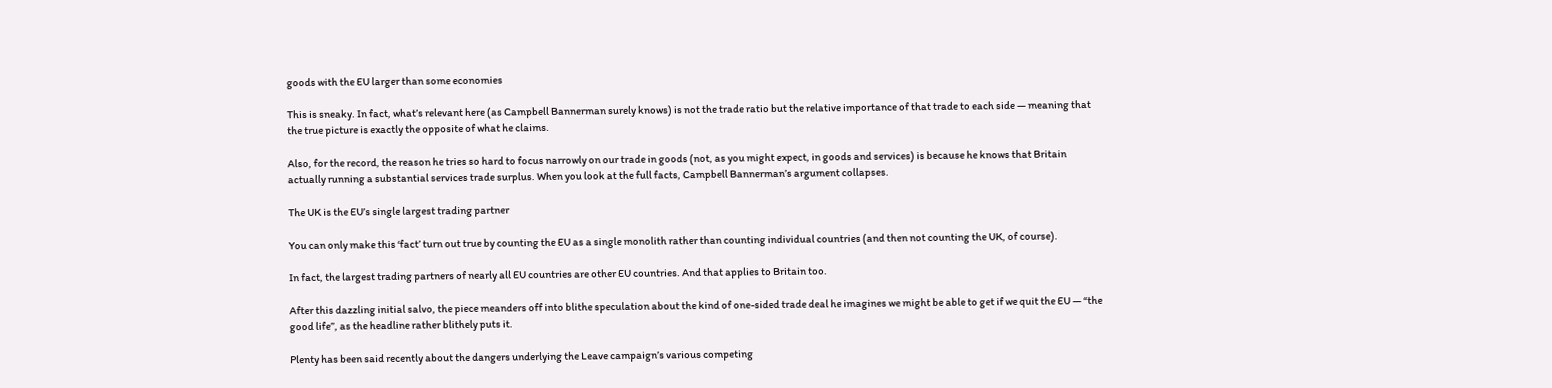goods with the EU larger than some economies

This is sneaky. In fact, what’s relevant here (as Campbell Bannerman surely knows) is not the trade ratio but the relative importance of that trade to each side — meaning that the true picture is exactly the opposite of what he claims.

Also, for the record, the reason he tries so hard to focus narrowly on our trade in goods (not, as you might expect, in goods and services) is because he knows that Britain actually running a substantial services trade surplus. When you look at the full facts, Campbell Bannerman’s argument collapses.

The UK is the EU’s single largest trading partner

You can only make this ‘fact’ turn out true by counting the EU as a single monolith rather than counting individual countries (and then not counting the UK, of course).

In fact, the largest trading partners of nearly all EU countries are other EU countries. And that applies to Britain too.

After this dazzling initial salvo, the piece meanders off into blithe speculation about the kind of one-sided trade deal he imagines we might be able to get if we quit the EU — “the good life”, as the headline rather blithely puts it.

Plenty has been said recently about the dangers underlying the Leave campaign’s various competing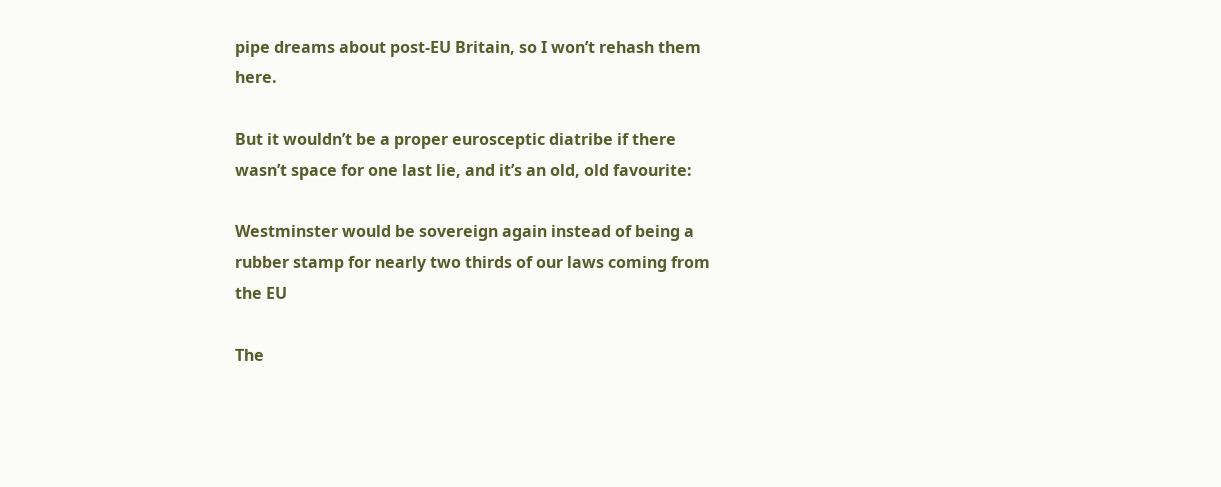pipe dreams about post-EU Britain, so I won’t rehash them here.

But it wouldn’t be a proper eurosceptic diatribe if there wasn’t space for one last lie, and it’s an old, old favourite:

Westminster would be sovereign again instead of being a rubber stamp for nearly two thirds of our laws coming from the EU

The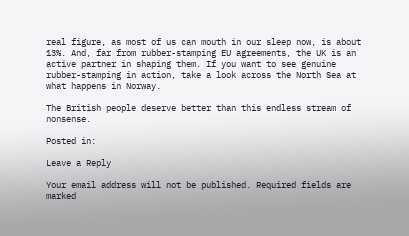real figure, as most of us can mouth in our sleep now, is about 13%. And, far from rubber-stamping EU agreements, the UK is an active partner in shaping them. If you want to see genuine rubber-stamping in action, take a look across the North Sea at what happens in Norway.

The British people deserve better than this endless stream of nonsense.

Posted in:

Leave a Reply

Your email address will not be published. Required fields are marked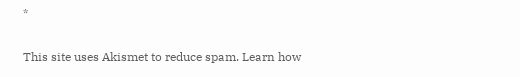*

This site uses Akismet to reduce spam. Learn how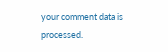your comment data is processed.